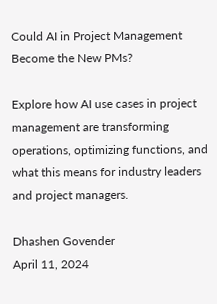Could AI in Project Management Become the New PMs?

Explore how AI use cases in project management are transforming operations, optimizing functions, and what this means for industry leaders and project managers.

Dhashen Govender
April 11, 2024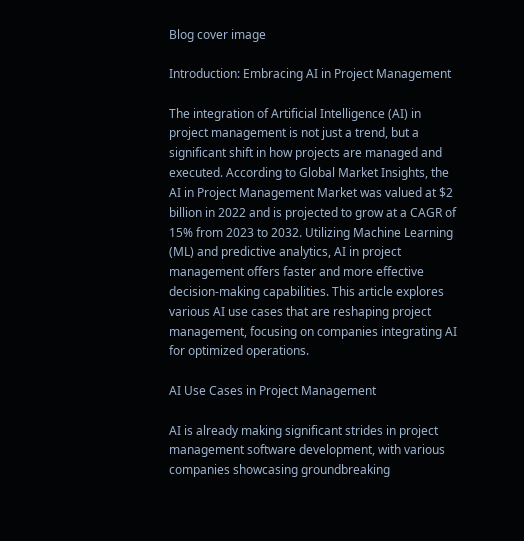Blog cover image

Introduction: Embracing AI in Project Management

The integration of Artificial Intelligence (AI) in project management is not just a trend, but a significant shift in how projects are managed and executed. According to Global Market Insights, the AI in Project Management Market was valued at $2 billion in 2022 and is projected to grow at a CAGR of 15% from 2023 to 2032. Utilizing Machine Learning (ML) and predictive analytics, AI in project management offers faster and more effective decision-making capabilities. This article explores various AI use cases that are reshaping project management, focusing on companies integrating AI for optimized operations.

AI Use Cases in Project Management

AI is already making significant strides in project management software development, with various companies showcasing groundbreaking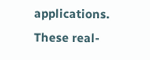applications. These real-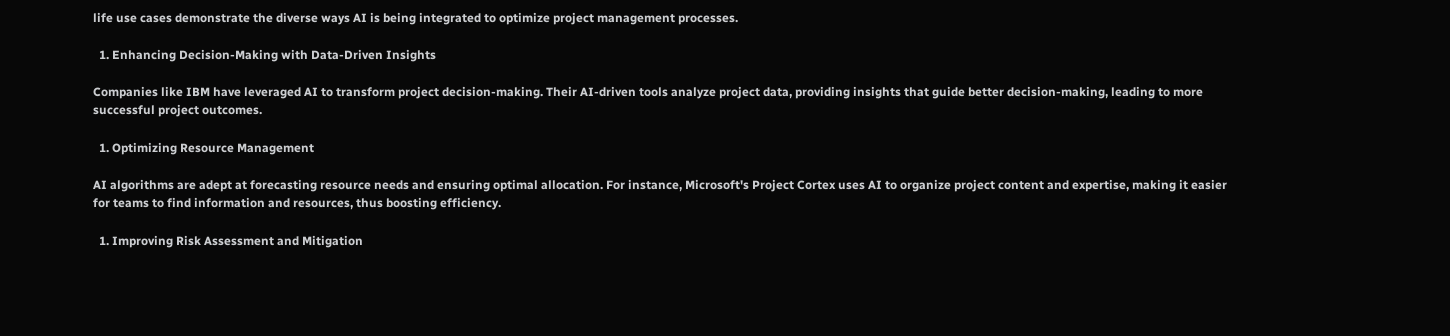life use cases demonstrate the diverse ways AI is being integrated to optimize project management processes.

  1. Enhancing Decision-Making with Data-Driven Insights

Companies like IBM have leveraged AI to transform project decision-making. Their AI-driven tools analyze project data, providing insights that guide better decision-making, leading to more successful project outcomes.

  1. Optimizing Resource Management

AI algorithms are adept at forecasting resource needs and ensuring optimal allocation. For instance, Microsoft's Project Cortex uses AI to organize project content and expertise, making it easier for teams to find information and resources, thus boosting efficiency.

  1. Improving Risk Assessment and Mitigation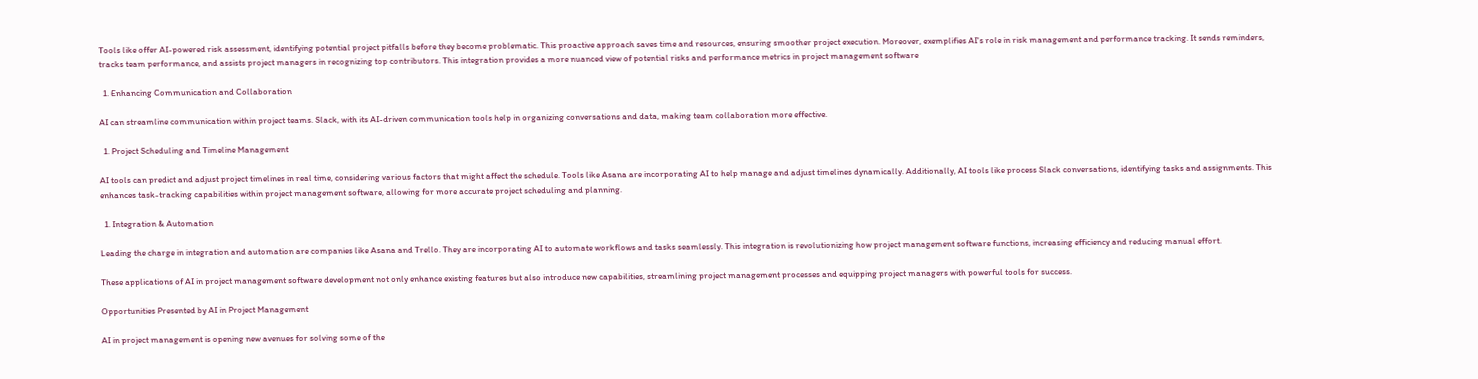Tools like offer AI-powered risk assessment, identifying potential project pitfalls before they become problematic. This proactive approach saves time and resources, ensuring smoother project execution. Moreover, exemplifies AI's role in risk management and performance tracking. It sends reminders, tracks team performance, and assists project managers in recognizing top contributors. This integration provides a more nuanced view of potential risks and performance metrics in project management software

  1. Enhancing Communication and Collaboration

AI can streamline communication within project teams. Slack, with its AI-driven communication tools help in organizing conversations and data, making team collaboration more effective.

  1. Project Scheduling and Timeline Management

AI tools can predict and adjust project timelines in real time, considering various factors that might affect the schedule. Tools like Asana are incorporating AI to help manage and adjust timelines dynamically. Additionally, AI tools like process Slack conversations, identifying tasks and assignments. This enhances task-tracking capabilities within project management software, allowing for more accurate project scheduling and planning.

  1. Integration & Automation

Leading the charge in integration and automation are companies like Asana and Trello. They are incorporating AI to automate workflows and tasks seamlessly. This integration is revolutionizing how project management software functions, increasing efficiency and reducing manual effort.

These applications of AI in project management software development not only enhance existing features but also introduce new capabilities, streamlining project management processes and equipping project managers with powerful tools for success.

Opportunities Presented by AI in Project Management

AI in project management is opening new avenues for solving some of the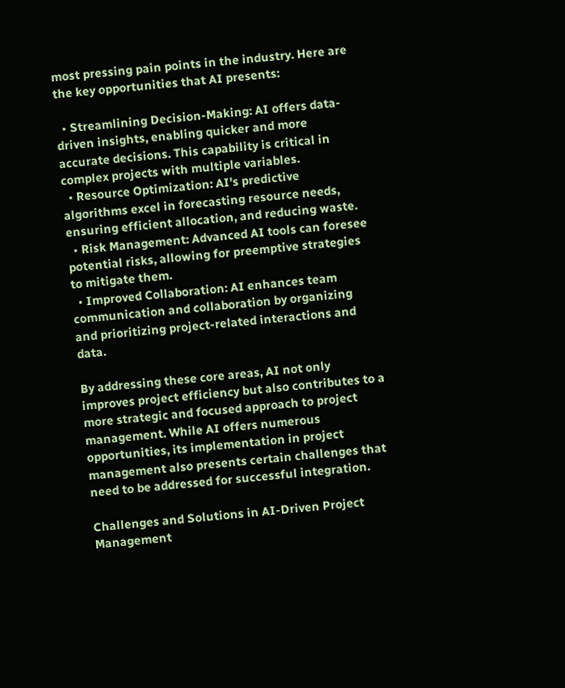most pressing pain points in the industry. Here are the key opportunities that AI presents:

  • Streamlining Decision-Making: AI offers data-driven insights, enabling quicker and more accurate decisions. This capability is critical in complex projects with multiple variables.
  • Resource Optimization: AI's predictive algorithms excel in forecasting resource needs, ensuring efficient allocation, and reducing waste.
  • Risk Management: Advanced AI tools can foresee potential risks, allowing for preemptive strategies to mitigate them.
  • Improved Collaboration: AI enhances team communication and collaboration by organizing and prioritizing project-related interactions and data.

By addressing these core areas, AI not only improves project efficiency but also contributes to a more strategic and focused approach to project management. While AI offers numerous opportunities, its implementation in project management also presents certain challenges that need to be addressed for successful integration.

Challenges and Solutions in AI-Driven Project Management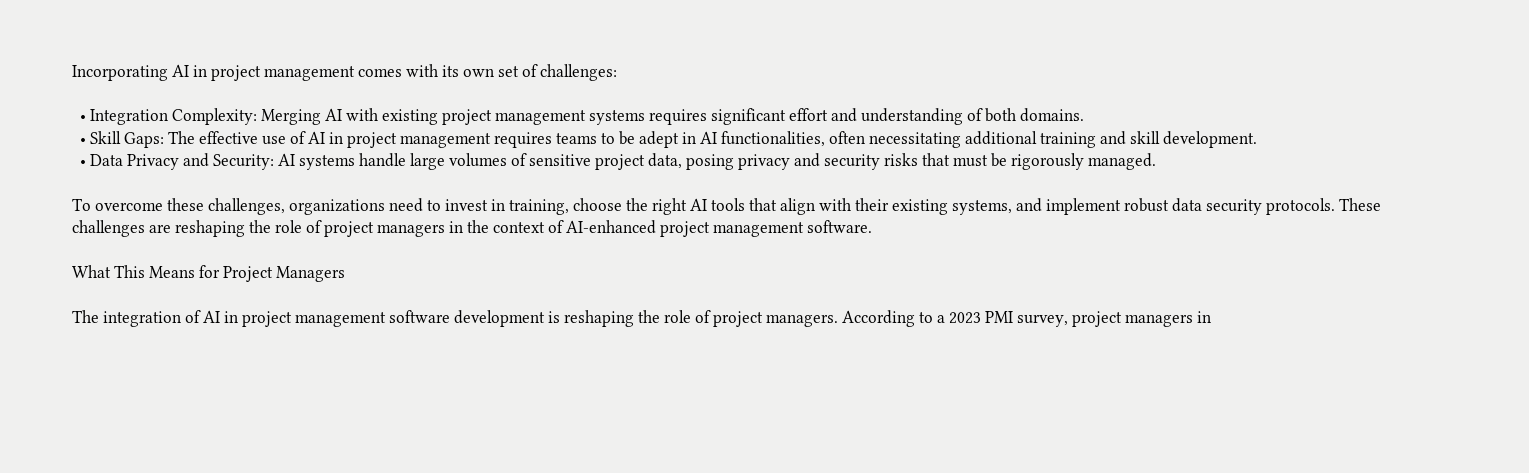Incorporating AI in project management comes with its own set of challenges:

  • Integration Complexity: Merging AI with existing project management systems requires significant effort and understanding of both domains.
  • Skill Gaps: The effective use of AI in project management requires teams to be adept in AI functionalities, often necessitating additional training and skill development.
  • Data Privacy and Security: AI systems handle large volumes of sensitive project data, posing privacy and security risks that must be rigorously managed.

To overcome these challenges, organizations need to invest in training, choose the right AI tools that align with their existing systems, and implement robust data security protocols. These challenges are reshaping the role of project managers in the context of AI-enhanced project management software.

What This Means for Project Managers

The integration of AI in project management software development is reshaping the role of project managers. According to a 2023 PMI survey, project managers in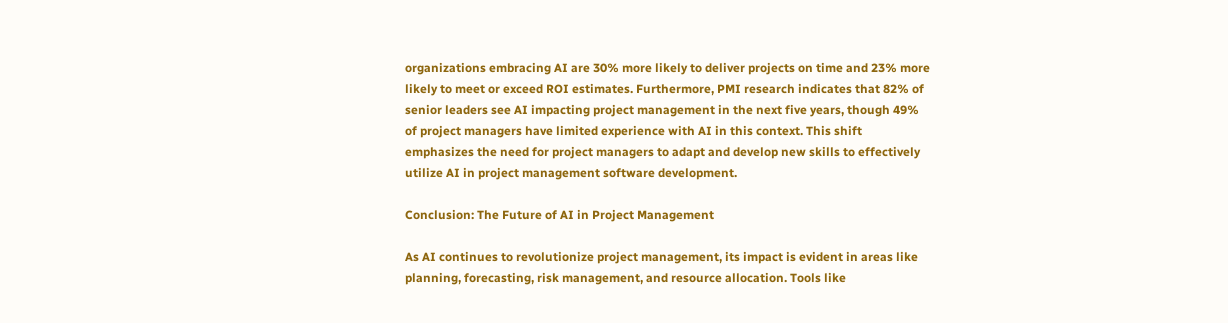organizations embracing AI are 30% more likely to deliver projects on time and 23% more likely to meet or exceed ROI estimates. Furthermore, PMI research indicates that 82% of senior leaders see AI impacting project management in the next five years, though 49% of project managers have limited experience with AI in this context. This shift emphasizes the need for project managers to adapt and develop new skills to effectively utilize AI in project management software development.

Conclusion: The Future of AI in Project Management

As AI continues to revolutionize project management, its impact is evident in areas like planning, forecasting, risk management, and resource allocation. Tools like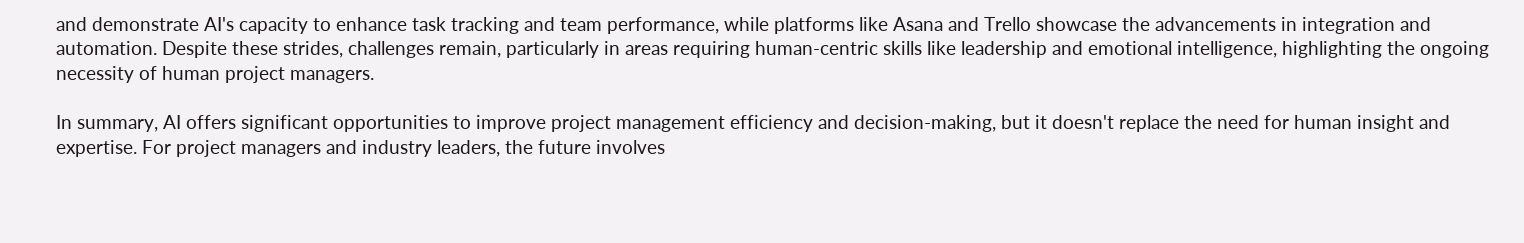and demonstrate AI's capacity to enhance task tracking and team performance, while platforms like Asana and Trello showcase the advancements in integration and automation. Despite these strides, challenges remain, particularly in areas requiring human-centric skills like leadership and emotional intelligence, highlighting the ongoing necessity of human project managers.

In summary, AI offers significant opportunities to improve project management efficiency and decision-making, but it doesn't replace the need for human insight and expertise. For project managers and industry leaders, the future involves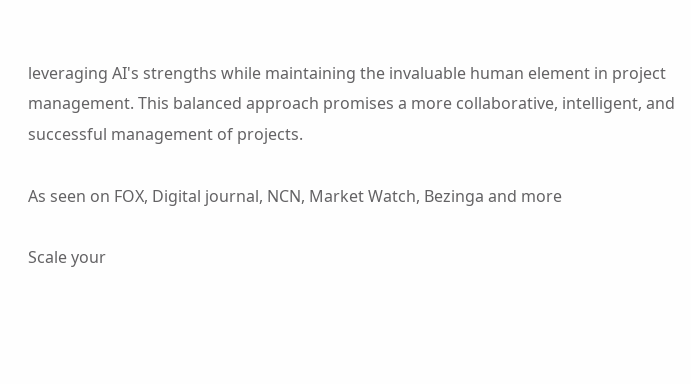leveraging AI's strengths while maintaining the invaluable human element in project management. This balanced approach promises a more collaborative, intelligent, and successful management of projects.

As seen on FOX, Digital journal, NCN, Market Watch, Bezinga and more

Scale your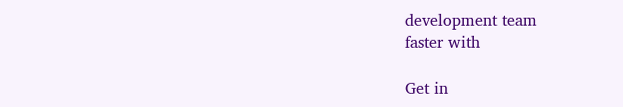development team
faster with

Get in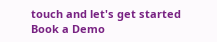touch and let's get started
Book a Demo